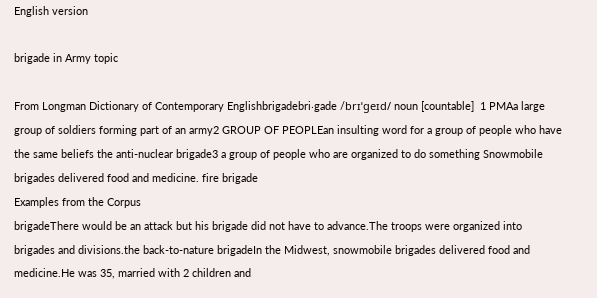English version

brigade in Army topic

From Longman Dictionary of Contemporary Englishbrigadebri‧gade /brɪˈɡeɪd/ noun [countable]  1 PMAa large group of soldiers forming part of an army2 GROUP OF PEOPLEan insulting word for a group of people who have the same beliefs the anti-nuclear brigade3 a group of people who are organized to do something Snowmobile brigades delivered food and medicine. fire brigade
Examples from the Corpus
brigadeThere would be an attack but his brigade did not have to advance.The troops were organized into brigades and divisions.the back-to-nature brigadeIn the Midwest, snowmobile brigades delivered food and medicine.He was 35, married with 2 children and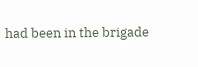had been in the brigade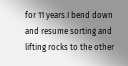for 11 years.I bend down and resume sorting and lifting rocks to the other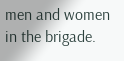men and women in the brigade.